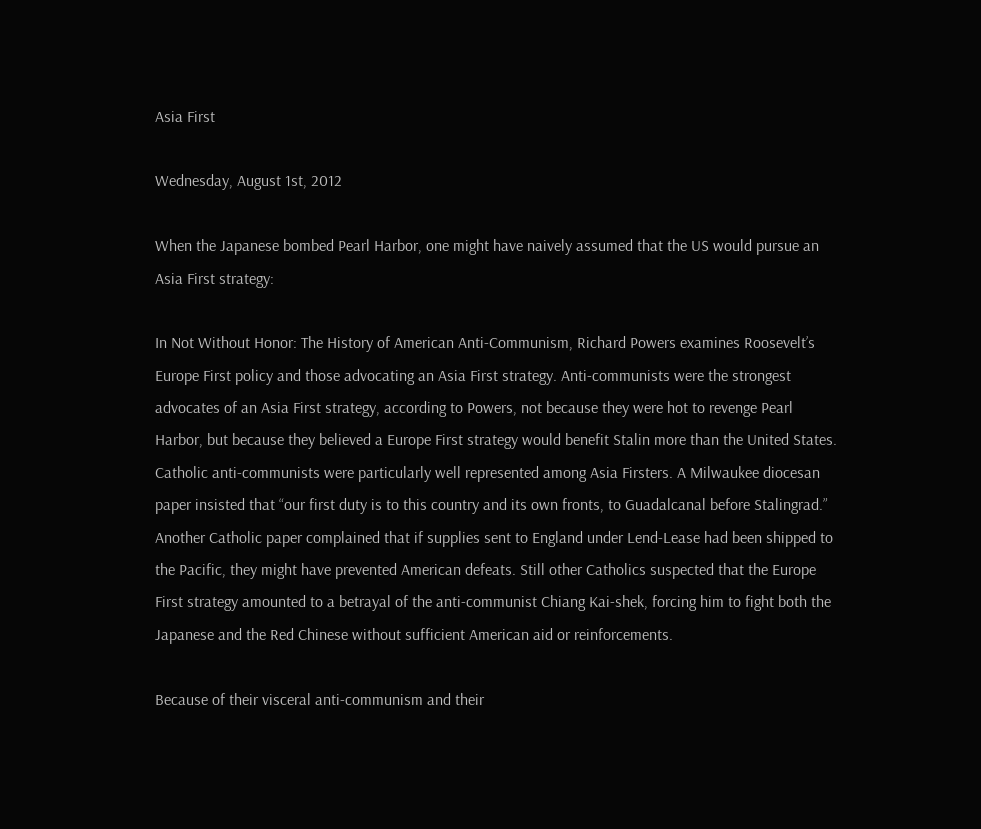Asia First

Wednesday, August 1st, 2012

When the Japanese bombed Pearl Harbor, one might have naively assumed that the US would pursue an Asia First strategy:

In Not Without Honor: The History of American Anti-Communism, Richard Powers examines Roosevelt’s Europe First policy and those advocating an Asia First strategy. Anti-communists were the strongest advocates of an Asia First strategy, according to Powers, not because they were hot to revenge Pearl Harbor, but because they believed a Europe First strategy would benefit Stalin more than the United States. Catholic anti-communists were particularly well represented among Asia Firsters. A Milwaukee diocesan paper insisted that “our first duty is to this country and its own fronts, to Guadalcanal before Stalingrad.” Another Catholic paper complained that if supplies sent to England under Lend-Lease had been shipped to the Pacific, they might have prevented American defeats. Still other Catholics suspected that the Europe First strategy amounted to a betrayal of the anti-communist Chiang Kai-shek, forcing him to fight both the Japanese and the Red Chinese without sufficient American aid or reinforcements.

Because of their visceral anti-communism and their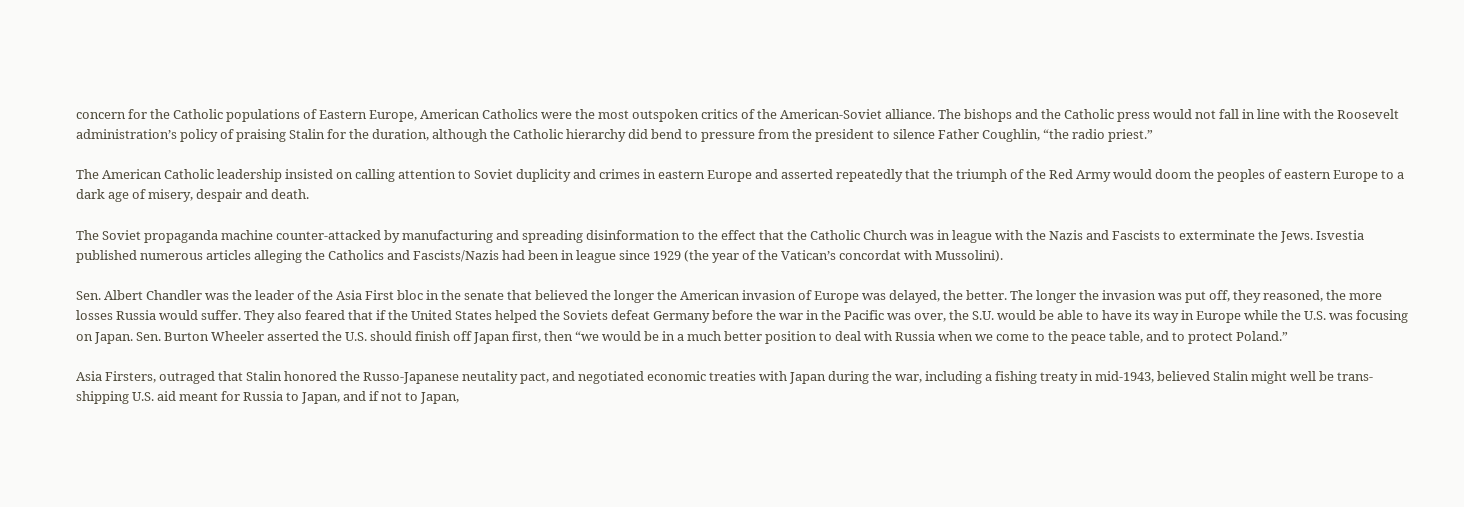concern for the Catholic populations of Eastern Europe, American Catholics were the most outspoken critics of the American-Soviet alliance. The bishops and the Catholic press would not fall in line with the Roosevelt administration’s policy of praising Stalin for the duration, although the Catholic hierarchy did bend to pressure from the president to silence Father Coughlin, “the radio priest.”

The American Catholic leadership insisted on calling attention to Soviet duplicity and crimes in eastern Europe and asserted repeatedly that the triumph of the Red Army would doom the peoples of eastern Europe to a dark age of misery, despair and death.

The Soviet propaganda machine counter-attacked by manufacturing and spreading disinformation to the effect that the Catholic Church was in league with the Nazis and Fascists to exterminate the Jews. Isvestia published numerous articles alleging the Catholics and Fascists/Nazis had been in league since 1929 (the year of the Vatican’s concordat with Mussolini).

Sen. Albert Chandler was the leader of the Asia First bloc in the senate that believed the longer the American invasion of Europe was delayed, the better. The longer the invasion was put off, they reasoned, the more losses Russia would suffer. They also feared that if the United States helped the Soviets defeat Germany before the war in the Pacific was over, the S.U. would be able to have its way in Europe while the U.S. was focusing on Japan. Sen. Burton Wheeler asserted the U.S. should finish off Japan first, then “we would be in a much better position to deal with Russia when we come to the peace table, and to protect Poland.”

Asia Firsters, outraged that Stalin honored the Russo-Japanese neutality pact, and negotiated economic treaties with Japan during the war, including a fishing treaty in mid-1943, believed Stalin might well be trans-shipping U.S. aid meant for Russia to Japan, and if not to Japan,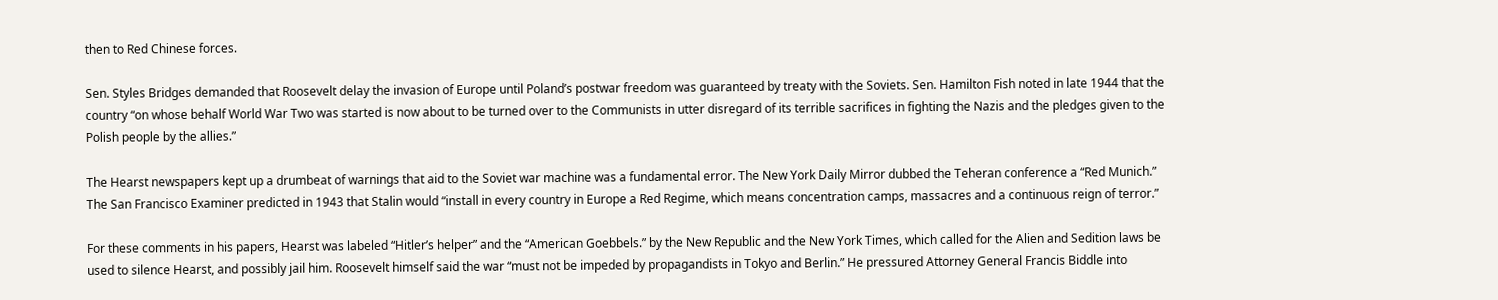then to Red Chinese forces.

Sen. Styles Bridges demanded that Roosevelt delay the invasion of Europe until Poland’s postwar freedom was guaranteed by treaty with the Soviets. Sen. Hamilton Fish noted in late 1944 that the country “on whose behalf World War Two was started is now about to be turned over to the Communists in utter disregard of its terrible sacrifices in fighting the Nazis and the pledges given to the Polish people by the allies.”

The Hearst newspapers kept up a drumbeat of warnings that aid to the Soviet war machine was a fundamental error. The New York Daily Mirror dubbed the Teheran conference a “Red Munich.” The San Francisco Examiner predicted in 1943 that Stalin would “install in every country in Europe a Red Regime, which means concentration camps, massacres and a continuous reign of terror.”

For these comments in his papers, Hearst was labeled “Hitler’s helper” and the “American Goebbels.” by the New Republic and the New York Times, which called for the Alien and Sedition laws be used to silence Hearst, and possibly jail him. Roosevelt himself said the war “must not be impeded by propagandists in Tokyo and Berlin.” He pressured Attorney General Francis Biddle into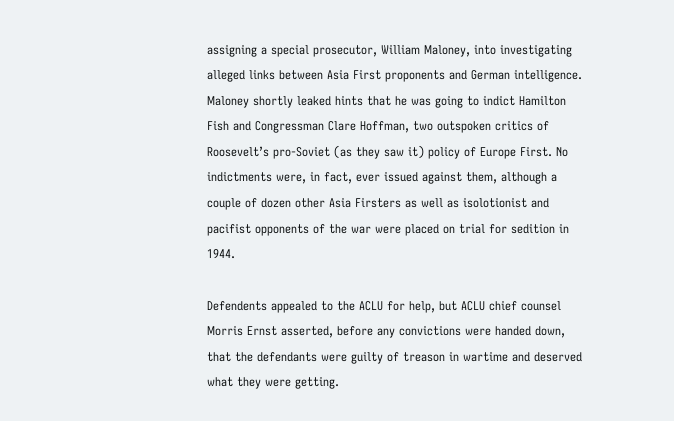assigning a special prosecutor, William Maloney, into investigating alleged links between Asia First proponents and German intelligence. Maloney shortly leaked hints that he was going to indict Hamilton Fish and Congressman Clare Hoffman, two outspoken critics of Roosevelt’s pro-Soviet (as they saw it) policy of Europe First. No indictments were, in fact, ever issued against them, although a couple of dozen other Asia Firsters as well as isolotionist and pacifist opponents of the war were placed on trial for sedition in 1944.

Defendents appealed to the ACLU for help, but ACLU chief counsel Morris Ernst asserted, before any convictions were handed down, that the defendants were guilty of treason in wartime and deserved what they were getting.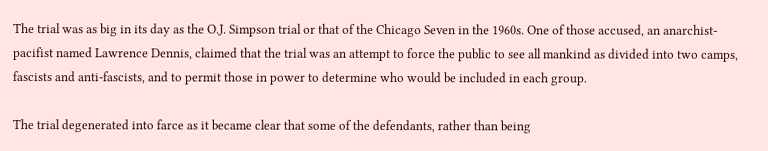The trial was as big in its day as the O.J. Simpson trial or that of the Chicago Seven in the 1960s. One of those accused, an anarchist-pacifist named Lawrence Dennis, claimed that the trial was an attempt to force the public to see all mankind as divided into two camps, fascists and anti-fascists, and to permit those in power to determine who would be included in each group.

The trial degenerated into farce as it became clear that some of the defendants, rather than being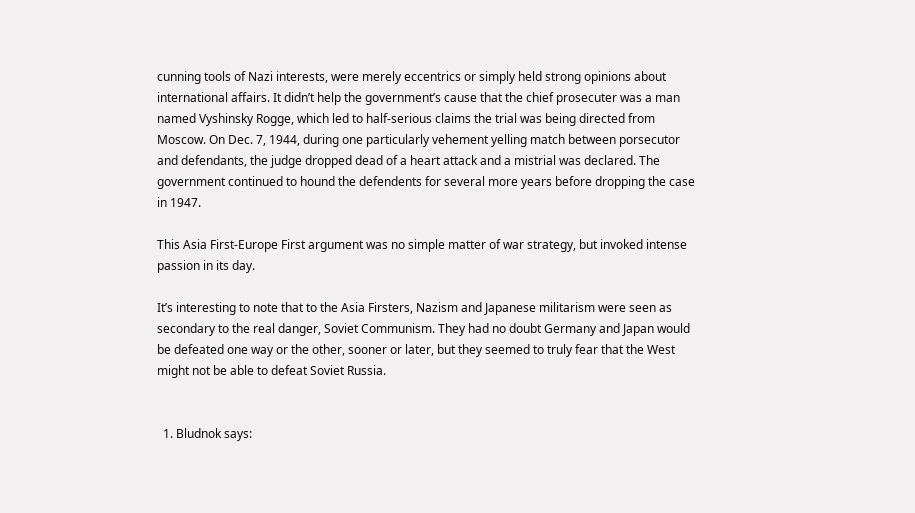cunning tools of Nazi interests, were merely eccentrics or simply held strong opinions about international affairs. It didn’t help the government’s cause that the chief prosecuter was a man named Vyshinsky Rogge, which led to half-serious claims the trial was being directed from Moscow. On Dec. 7, 1944, during one particularly vehement yelling match between porsecutor and defendants, the judge dropped dead of a heart attack and a mistrial was declared. The government continued to hound the defendents for several more years before dropping the case in 1947.

This Asia First-Europe First argument was no simple matter of war strategy, but invoked intense passion in its day.

It’s interesting to note that to the Asia Firsters, Nazism and Japanese militarism were seen as secondary to the real danger, Soviet Communism. They had no doubt Germany and Japan would be defeated one way or the other, sooner or later, but they seemed to truly fear that the West might not be able to defeat Soviet Russia.


  1. Bludnok says: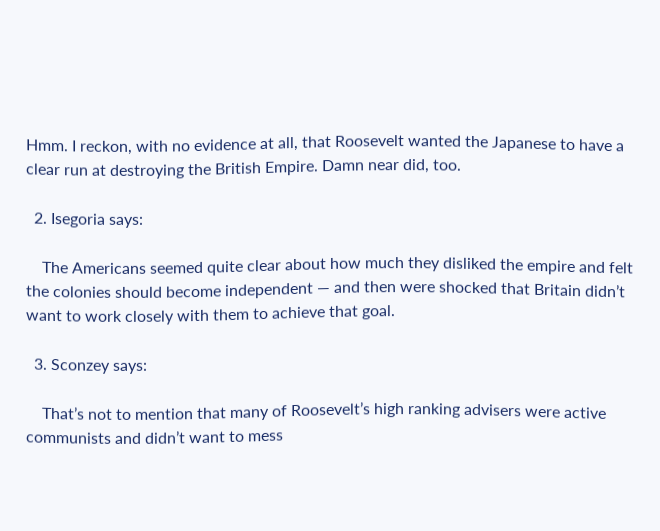Hmm. I reckon, with no evidence at all, that Roosevelt wanted the Japanese to have a clear run at destroying the British Empire. Damn near did, too.

  2. Isegoria says:

    The Americans seemed quite clear about how much they disliked the empire and felt the colonies should become independent — and then were shocked that Britain didn’t want to work closely with them to achieve that goal.

  3. Sconzey says:

    That’s not to mention that many of Roosevelt’s high ranking advisers were active communists and didn’t want to mess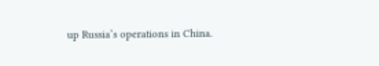up Russia’s operations in China.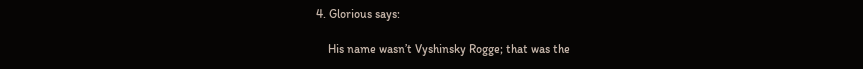4. Glorious says:

    His name wasn’t Vyshinsky Rogge; that was the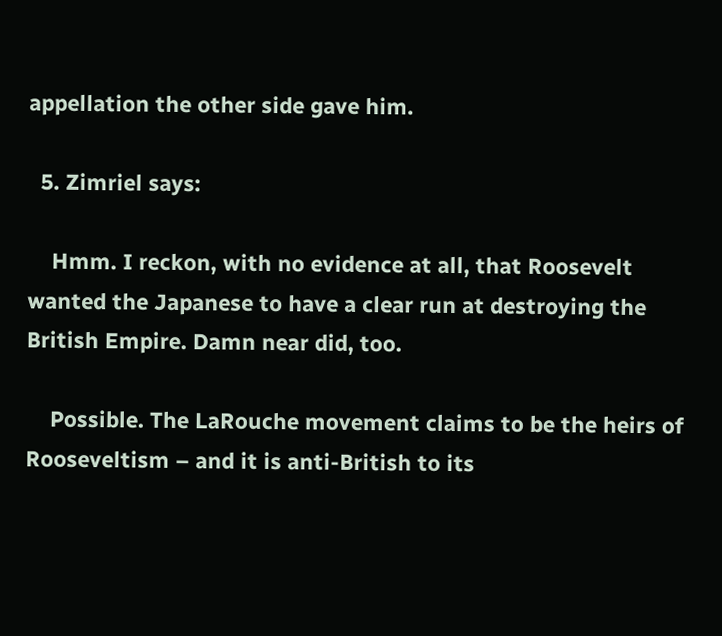appellation the other side gave him.

  5. Zimriel says:

    Hmm. I reckon, with no evidence at all, that Roosevelt wanted the Japanese to have a clear run at destroying the British Empire. Damn near did, too.

    Possible. The LaRouche movement claims to be the heirs of Rooseveltism – and it is anti-British to its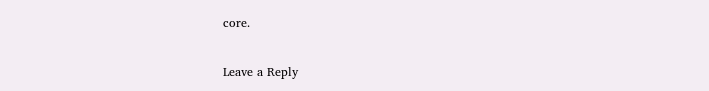core.

Leave a Reply